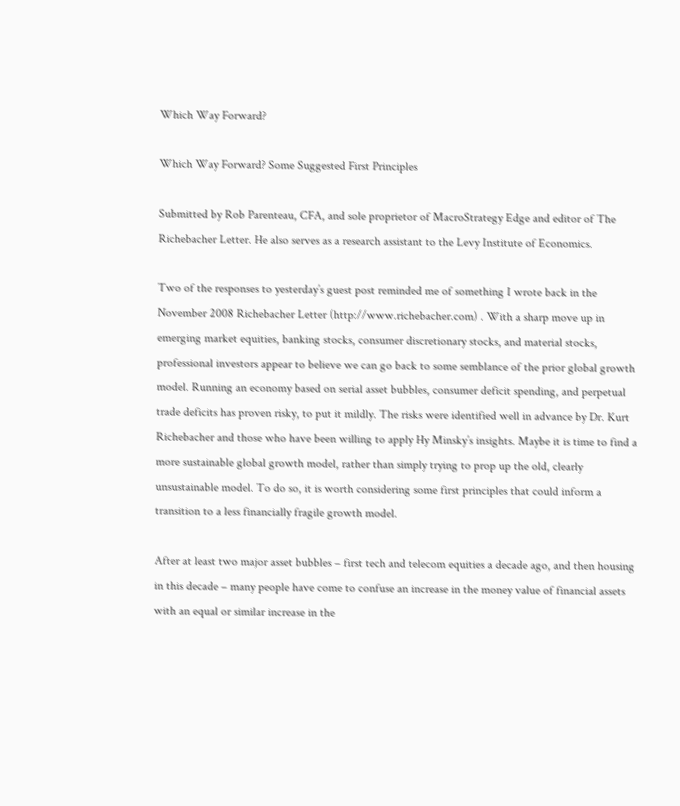Which Way Forward?

Which Way Forward? Some Suggested First Principles

Submitted by Rob Parenteau, CFA, and sole proprietor of MacroStrategy Edge and editor of The Richebacher Letter. He also serves as a research assistant to the Levy Institute of Economics.

Two of the responses to yesterday’s guest post reminded me of something I wrote back in the November 2008 Richebacher Letter (http://www.richebacher.com) . With a sharp move up in emerging market equities, banking stocks, consumer discretionary stocks, and material stocks, professional investors appear to believe we can go back to some semblance of the prior global growth model. Running an economy based on serial asset bubbles, consumer deficit spending, and perpetual trade deficits has proven risky, to put it mildly. The risks were identified well in advance by Dr. Kurt Richebacher and those who have been willing to apply Hy Minsky’s insights. Maybe it is time to find a more sustainable global growth model, rather than simply trying to prop up the old, clearly unsustainable model. To do so, it is worth considering some first principles that could inform a transition to a less financially fragile growth model.

After at least two major asset bubbles – first tech and telecom equities a decade ago, and then housing in this decade – many people have come to confuse an increase in the money value of financial assets with an equal or similar increase in the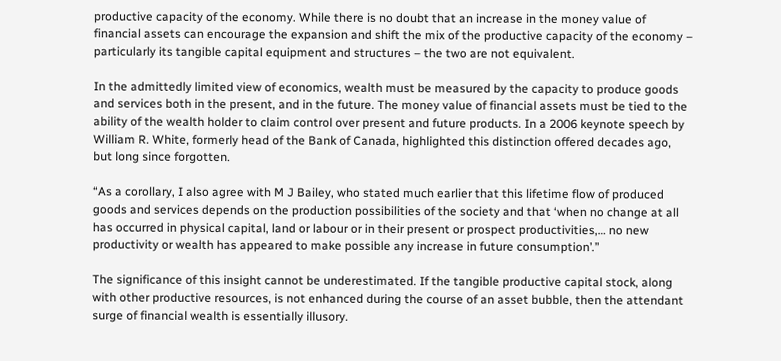productive capacity of the economy. While there is no doubt that an increase in the money value of financial assets can encourage the expansion and shift the mix of the productive capacity of the economy – particularly its tangible capital equipment and structures – the two are not equivalent.

In the admittedly limited view of economics, wealth must be measured by the capacity to produce goods and services both in the present, and in the future. The money value of financial assets must be tied to the ability of the wealth holder to claim control over present and future products. In a 2006 keynote speech by William R. White, formerly head of the Bank of Canada, highlighted this distinction offered decades ago, but long since forgotten.

“As a corollary, I also agree with M J Bailey, who stated much earlier that this lifetime flow of produced goods and services depends on the production possibilities of the society and that ‘when no change at all has occurred in physical capital, land or labour or in their present or prospect productivities,… no new productivity or wealth has appeared to make possible any increase in future consumption’.”

The significance of this insight cannot be underestimated. If the tangible productive capital stock, along with other productive resources, is not enhanced during the course of an asset bubble, then the attendant surge of financial wealth is essentially illusory.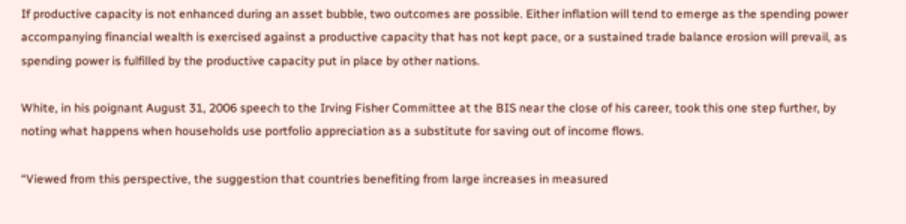If productive capacity is not enhanced during an asset bubble, two outcomes are possible. Either inflation will tend to emerge as the spending power accompanying financial wealth is exercised against a productive capacity that has not kept pace, or a sustained trade balance erosion will prevail, as spending power is fulfilled by the productive capacity put in place by other nations.

White, in his poignant August 31, 2006 speech to the Irving Fisher Committee at the BIS near the close of his career, took this one step further, by noting what happens when households use portfolio appreciation as a substitute for saving out of income flows.

“Viewed from this perspective, the suggestion that countries benefiting from large increases in measured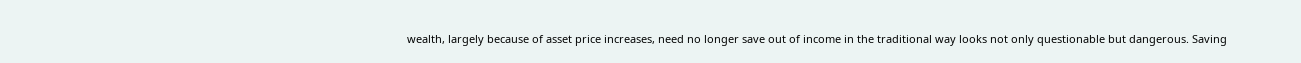wealth, largely because of asset price increases, need no longer save out of income in the traditional way looks not only questionable but dangerous. Saving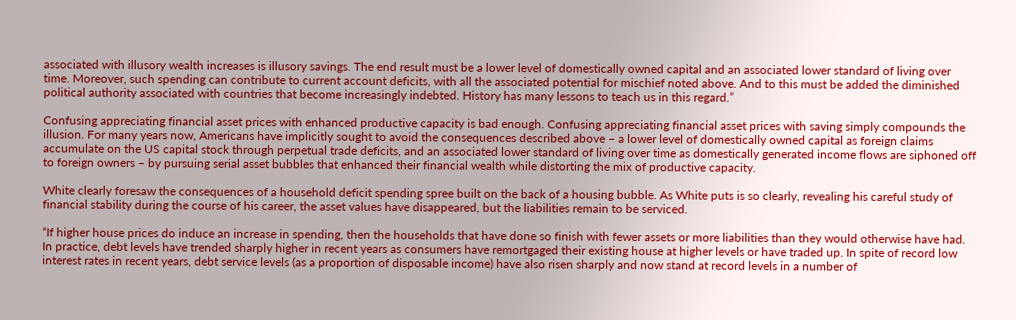associated with illusory wealth increases is illusory savings. The end result must be a lower level of domestically owned capital and an associated lower standard of living over time. Moreover, such spending can contribute to current account deficits, with all the associated potential for mischief noted above. And to this must be added the diminished political authority associated with countries that become increasingly indebted. History has many lessons to teach us in this regard.”

Confusing appreciating financial asset prices with enhanced productive capacity is bad enough. Confusing appreciating financial asset prices with saving simply compounds the illusion. For many years now, Americans have implicitly sought to avoid the consequences described above – a lower level of domestically owned capital as foreign claims accumulate on the US capital stock through perpetual trade deficits, and an associated lower standard of living over time as domestically generated income flows are siphoned off to foreign owners – by pursuing serial asset bubbles that enhanced their financial wealth while distorting the mix of productive capacity.

White clearly foresaw the consequences of a household deficit spending spree built on the back of a housing bubble. As White puts is so clearly, revealing his careful study of financial stability during the course of his career, the asset values have disappeared, but the liabilities remain to be serviced.

“If higher house prices do induce an increase in spending, then the households that have done so finish with fewer assets or more liabilities than they would otherwise have had. In practice, debt levels have trended sharply higher in recent years as consumers have remortgaged their existing house at higher levels or have traded up. In spite of record low interest rates in recent years, debt service levels (as a proportion of disposable income) have also risen sharply and now stand at record levels in a number of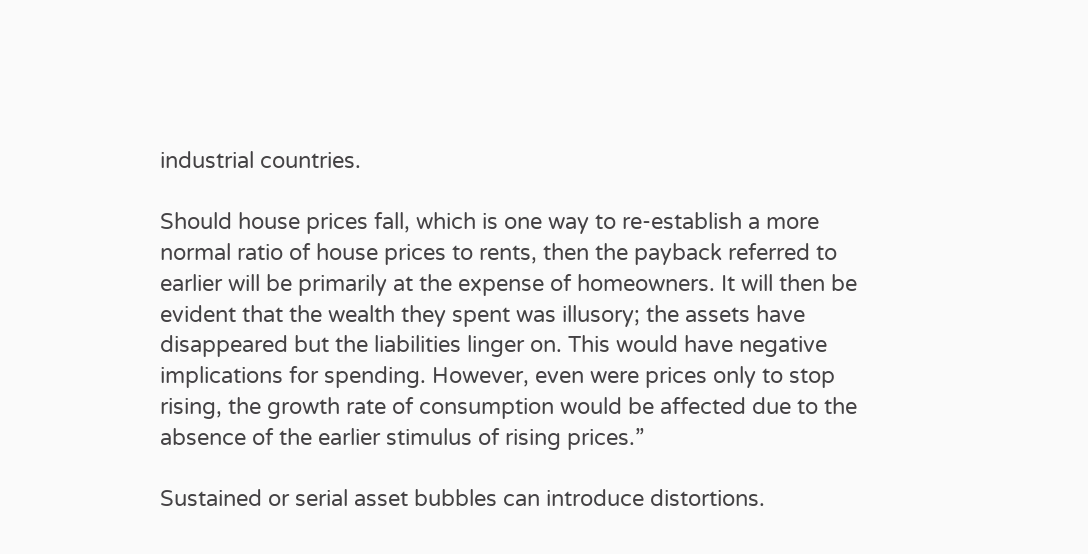industrial countries.

Should house prices fall, which is one way to re-establish a more normal ratio of house prices to rents, then the payback referred to earlier will be primarily at the expense of homeowners. It will then be evident that the wealth they spent was illusory; the assets have disappeared but the liabilities linger on. This would have negative implications for spending. However, even were prices only to stop rising, the growth rate of consumption would be affected due to the absence of the earlier stimulus of rising prices.”

Sustained or serial asset bubbles can introduce distortions.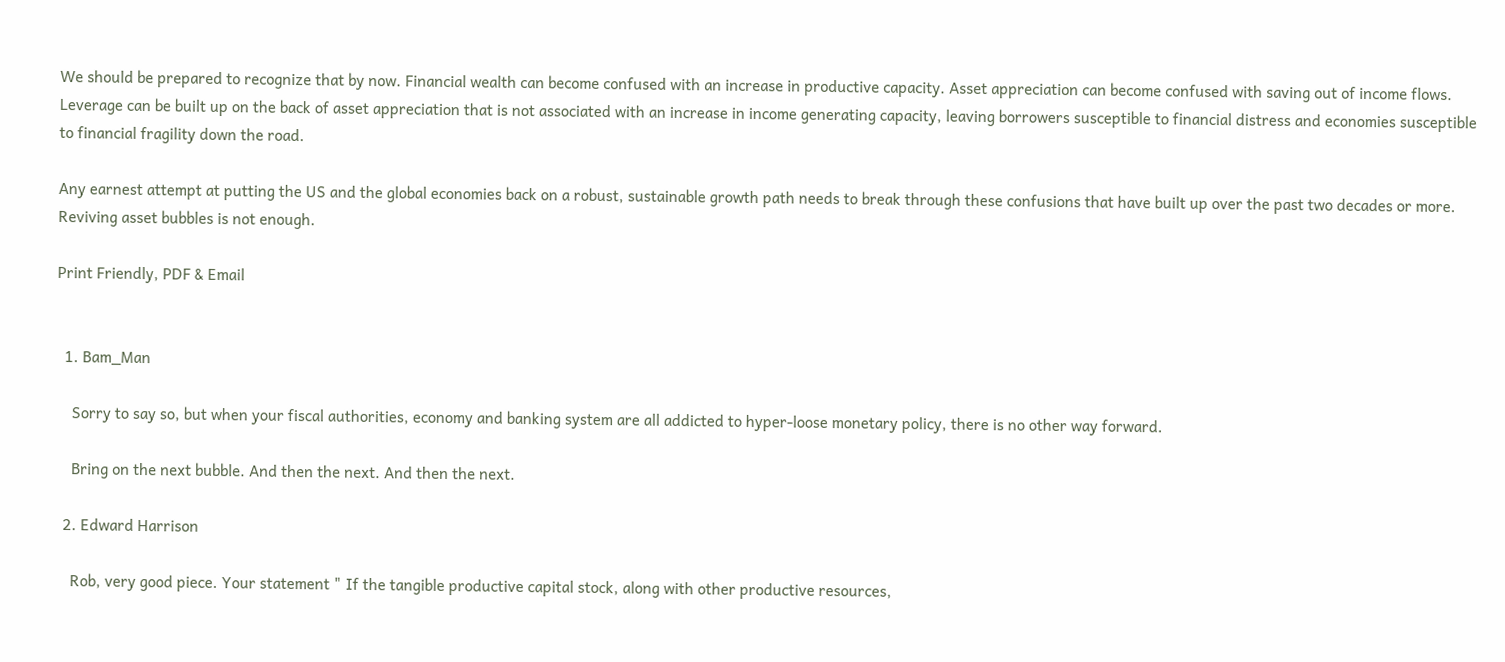We should be prepared to recognize that by now. Financial wealth can become confused with an increase in productive capacity. Asset appreciation can become confused with saving out of income flows. Leverage can be built up on the back of asset appreciation that is not associated with an increase in income generating capacity, leaving borrowers susceptible to financial distress and economies susceptible to financial fragility down the road.

Any earnest attempt at putting the US and the global economies back on a robust, sustainable growth path needs to break through these confusions that have built up over the past two decades or more. Reviving asset bubbles is not enough.

Print Friendly, PDF & Email


  1. Bam_Man

    Sorry to say so, but when your fiscal authorities, economy and banking system are all addicted to hyper-loose monetary policy, there is no other way forward.

    Bring on the next bubble. And then the next. And then the next.

  2. Edward Harrison

    Rob, very good piece. Your statement " If the tangible productive capital stock, along with other productive resources,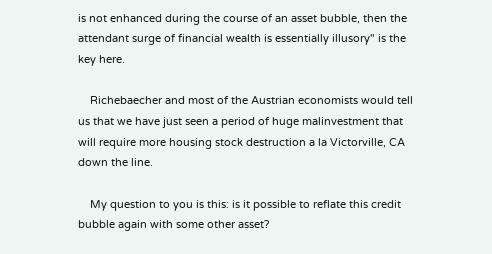is not enhanced during the course of an asset bubble, then the attendant surge of financial wealth is essentially illusory" is the key here.

    Richebaecher and most of the Austrian economists would tell us that we have just seen a period of huge malinvestment that will require more housing stock destruction a la Victorville, CA down the line.

    My question to you is this: is it possible to reflate this credit bubble again with some other asset?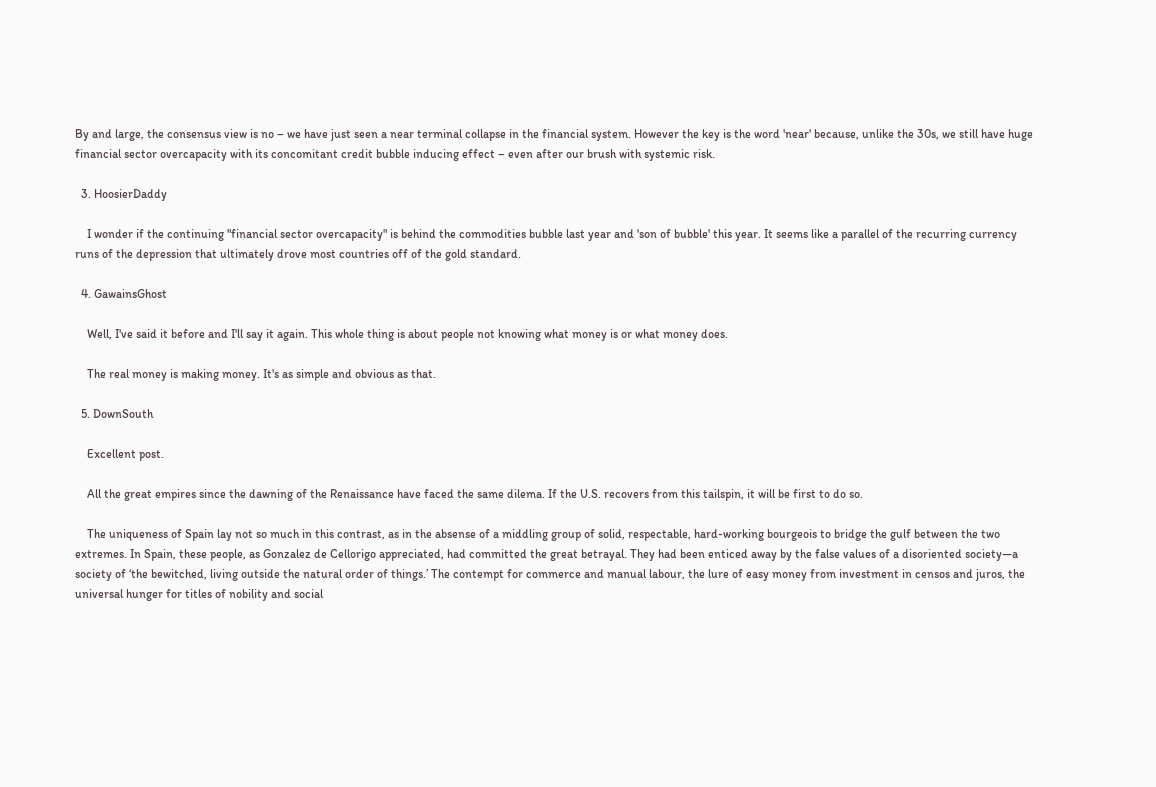By and large, the consensus view is no – we have just seen a near terminal collapse in the financial system. However the key is the word 'near' because, unlike the 30s, we still have huge financial sector overcapacity with its concomitant credit bubble inducing effect – even after our brush with systemic risk.

  3. HoosierDaddy

    I wonder if the continuing "financial sector overcapacity" is behind the commodities bubble last year and 'son of bubble' this year. It seems like a parallel of the recurring currency runs of the depression that ultimately drove most countries off of the gold standard.

  4. GawainsGhost

    Well, I've said it before and I'll say it again. This whole thing is about people not knowing what money is or what money does.

    The real money is making money. It's as simple and obvious as that.

  5. DownSouth

    Excellent post.

    All the great empires since the dawning of the Renaissance have faced the same dilema. If the U.S. recovers from this tailspin, it will be first to do so.

    The uniqueness of Spain lay not so much in this contrast, as in the absense of a middling group of solid, respectable, hard-working bourgeois to bridge the gulf between the two extremes. In Spain, these people, as Gonzalez de Cellorigo appreciated, had committed the great betrayal. They had been enticed away by the false values of a disoriented society—a society of ‘the bewitched, living outside the natural order of things.’ The contempt for commerce and manual labour, the lure of easy money from investment in censos and juros, the universal hunger for titles of nobility and social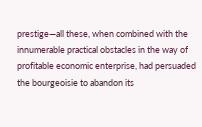prestige—all these, when combined with the innumerable practical obstacles in the way of profitable economic enterprise, had persuaded the bourgeoisie to abandon its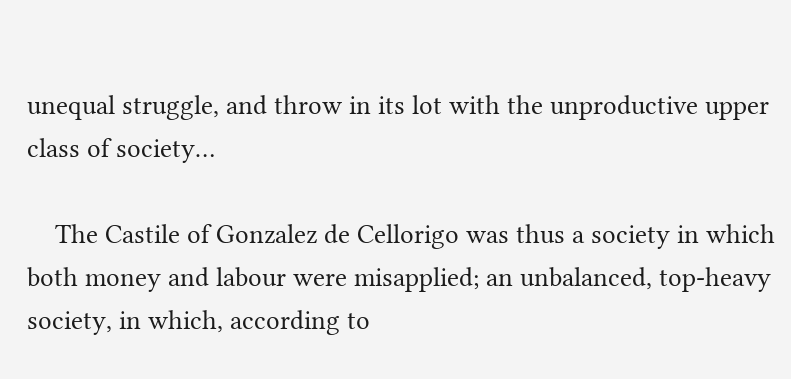unequal struggle, and throw in its lot with the unproductive upper class of society…

    The Castile of Gonzalez de Cellorigo was thus a society in which both money and labour were misapplied; an unbalanced, top-heavy society, in which, according to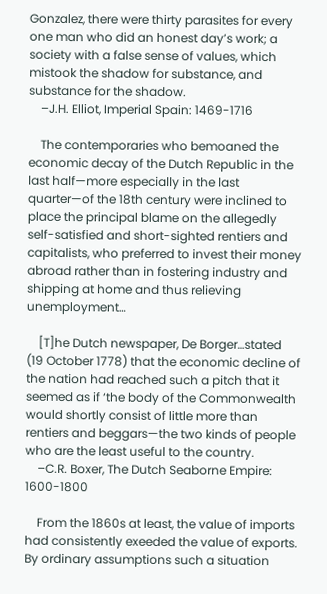Gonzalez, there were thirty parasites for every one man who did an honest day’s work; a society with a false sense of values, which mistook the shadow for substance, and substance for the shadow.
    –J.H. Elliot, Imperial Spain: 1469-1716

    The contemporaries who bemoaned the economic decay of the Dutch Republic in the last half—more especially in the last quarter—of the 18th century were inclined to place the principal blame on the allegedly self-satisfied and short-sighted rentiers and capitalists, who preferred to invest their money abroad rather than in fostering industry and shipping at home and thus relieving unemployment…

    [T]he Dutch newspaper, De Borger…stated (19 October 1778) that the economic decline of the nation had reached such a pitch that it seemed as if ‘the body of the Commonwealth would shortly consist of little more than rentiers and beggars—the two kinds of people who are the least useful to the country.
    –C.R. Boxer, The Dutch Seaborne Empire: 1600-1800

    From the 1860s at least, the value of imports had consistently exeeded the value of exports. By ordinary assumptions such a situation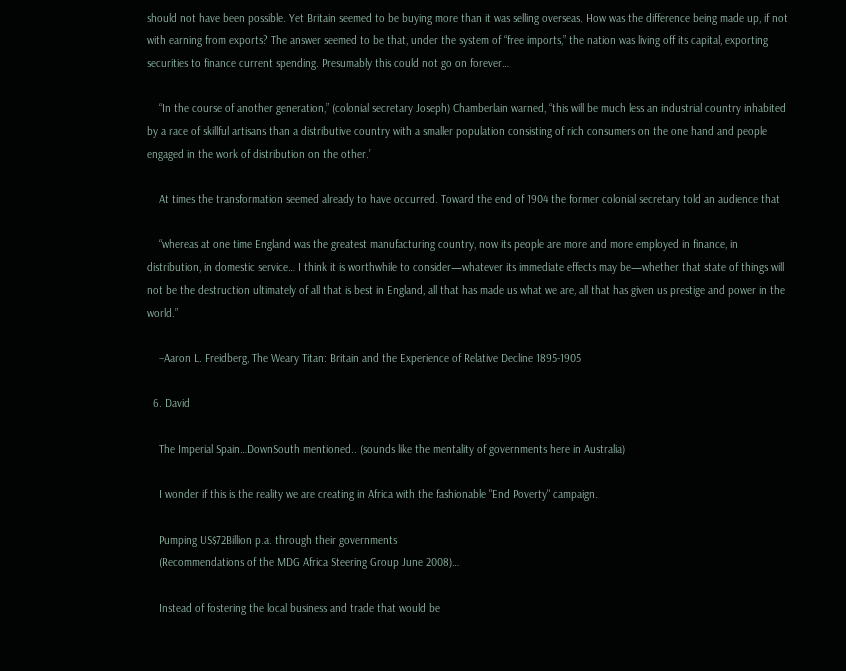should not have been possible. Yet Britain seemed to be buying more than it was selling overseas. How was the difference being made up, if not with earning from exports? The answer seemed to be that, under the system of “free imports,” the nation was living off its capital, exporting securities to finance current spending. Presumably this could not go on forever…

    “In the course of another generation,” (colonial secretary Joseph) Chamberlain warned, “this will be much less an industrial country inhabited by a race of skillful artisans than a distributive country with a smaller population consisting of rich consumers on the one hand and people engaged in the work of distribution on the other.’

    At times the transformation seemed already to have occurred. Toward the end of 1904 the former colonial secretary told an audience that

    “whereas at one time England was the greatest manufacturing country, now its people are more and more employed in finance, in distribution, in domestic service… I think it is worthwhile to consider—whatever its immediate effects may be—whether that state of things will not be the destruction ultimately of all that is best in England, all that has made us what we are, all that has given us prestige and power in the world.”

    –Aaron L. Freidberg, The Weary Titan: Britain and the Experience of Relative Decline 1895-1905

  6. David

    The Imperial Spain…DownSouth mentioned.. (sounds like the mentality of governments here in Australia)

    I wonder if this is the reality we are creating in Africa with the fashionable "End Poverty" campaign.

    Pumping US$72Billion p.a. through their governments
    (Recommendations of the MDG Africa Steering Group June 2008)…

    Instead of fostering the local business and trade that would be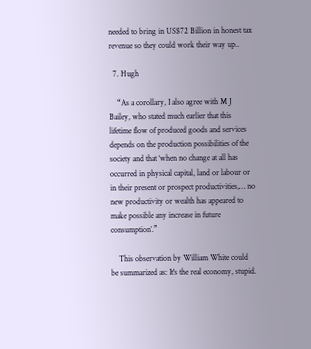needed to bring in US$72 Billion in honest tax revenue so they could work their way up..

  7. Hugh

    “As a corollary, I also agree with M J Bailey, who stated much earlier that this lifetime flow of produced goods and services depends on the production possibilities of the society and that ‘when no change at all has occurred in physical capital, land or labour or in their present or prospect productivities,… no new productivity or wealth has appeared to make possible any increase in future consumption’.”

    This observation by William White could be summarized as: It's the real economy, stupid.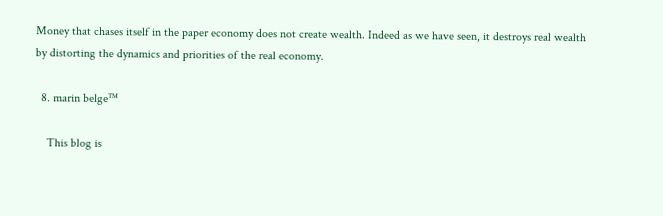Money that chases itself in the paper economy does not create wealth. Indeed as we have seen, it destroys real wealth by distorting the dynamics and priorities of the real economy.

  8. marin belge™

    This blog is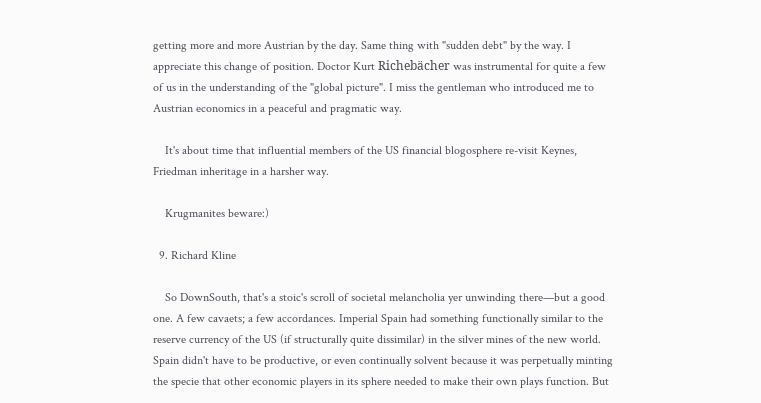getting more and more Austrian by the day. Same thing with "sudden debt" by the way. I appreciate this change of position. Doctor Kurt Richebächer was instrumental for quite a few of us in the understanding of the "global picture". I miss the gentleman who introduced me to Austrian economics in a peaceful and pragmatic way.

    It's about time that influential members of the US financial blogosphere re-visit Keynes, Friedman inheritage in a harsher way.

    Krugmanites beware:)

  9. Richard Kline

    So DownSouth, that's a stoic's scroll of societal melancholia yer unwinding there—but a good one. A few cavaets; a few accordances. Imperial Spain had something functionally similar to the reserve currency of the US (if structurally quite dissimilar) in the silver mines of the new world. Spain didn't have to be productive, or even continually solvent because it was perpetually minting the specie that other economic players in its sphere needed to make their own plays function. But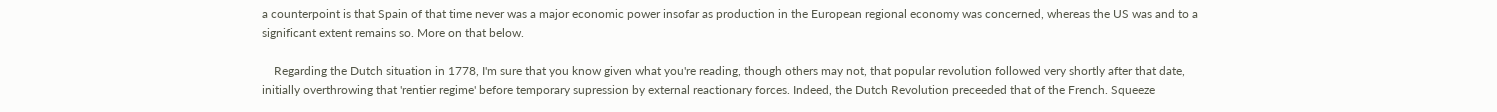a counterpoint is that Spain of that time never was a major economic power insofar as production in the European regional economy was concerned, whereas the US was and to a significant extent remains so. More on that below.

    Regarding the Dutch situation in 1778, I'm sure that you know given what you're reading, though others may not, that popular revolution followed very shortly after that date, initially overthrowing that 'rentier regime' before temporary supression by external reactionary forces. Indeed, the Dutch Revolution preceeded that of the French. Squeeze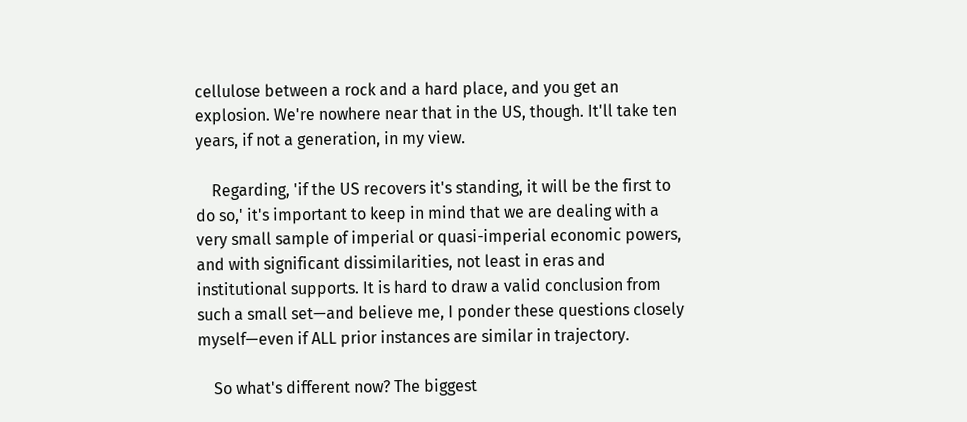cellulose between a rock and a hard place, and you get an explosion. We're nowhere near that in the US, though. It'll take ten years, if not a generation, in my view.

    Regarding, 'if the US recovers it's standing, it will be the first to do so,' it's important to keep in mind that we are dealing with a very small sample of imperial or quasi-imperial economic powers, and with significant dissimilarities, not least in eras and institutional supports. It is hard to draw a valid conclusion from such a small set—and believe me, I ponder these questions closely myself—even if ALL prior instances are similar in trajectory.

    So what's different now? The biggest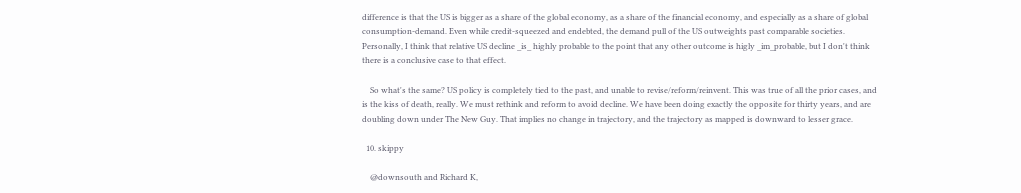difference is that the US is bigger as a share of the global economy, as a share of the financial economy, and especially as a share of global consumption-demand. Even while credit-squeezed and endebted, the demand pull of the US outweights past comparable societies. Personally, I think that relative US decline _is_ highly probable to the point that any other outcome is higly _im_probable, but I don't think there is a conclusive case to that effect.

    So what's the same? US policy is completely tied to the past, and unable to revise/reform/reinvent. This was true of all the prior cases, and is the kiss of death, really. We must rethink and reform to avoid decline. We have been doing exactly the opposite for thirty years, and are doubling down under The New Guy. That implies no change in trajectory, and the trajectory as mapped is downward to lesser grace.

  10. skippy

    @downsouth and Richard K,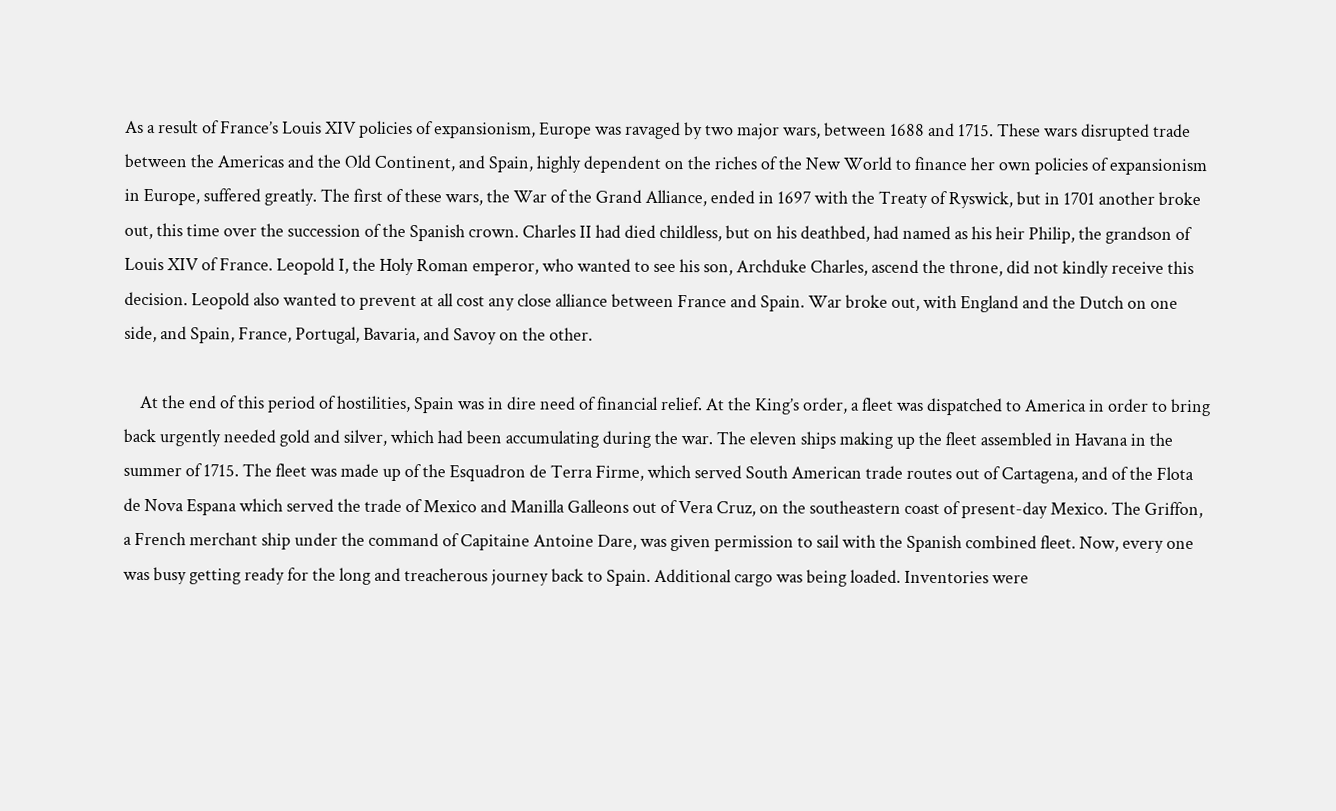As a result of France’s Louis XIV policies of expansionism, Europe was ravaged by two major wars, between 1688 and 1715. These wars disrupted trade between the Americas and the Old Continent, and Spain, highly dependent on the riches of the New World to finance her own policies of expansionism in Europe, suffered greatly. The first of these wars, the War of the Grand Alliance, ended in 1697 with the Treaty of Ryswick, but in 1701 another broke out, this time over the succession of the Spanish crown. Charles II had died childless, but on his deathbed, had named as his heir Philip, the grandson of Louis XIV of France. Leopold I, the Holy Roman emperor, who wanted to see his son, Archduke Charles, ascend the throne, did not kindly receive this decision. Leopold also wanted to prevent at all cost any close alliance between France and Spain. War broke out, with England and the Dutch on one side, and Spain, France, Portugal, Bavaria, and Savoy on the other.

    At the end of this period of hostilities, Spain was in dire need of financial relief. At the King’s order, a fleet was dispatched to America in order to bring back urgently needed gold and silver, which had been accumulating during the war. The eleven ships making up the fleet assembled in Havana in the summer of 1715. The fleet was made up of the Esquadron de Terra Firme, which served South American trade routes out of Cartagena, and of the Flota de Nova Espana which served the trade of Mexico and Manilla Galleons out of Vera Cruz, on the southeastern coast of present-day Mexico. The Griffon, a French merchant ship under the command of Capitaine Antoine Dare, was given permission to sail with the Spanish combined fleet. Now, every one was busy getting ready for the long and treacherous journey back to Spain. Additional cargo was being loaded. Inventories were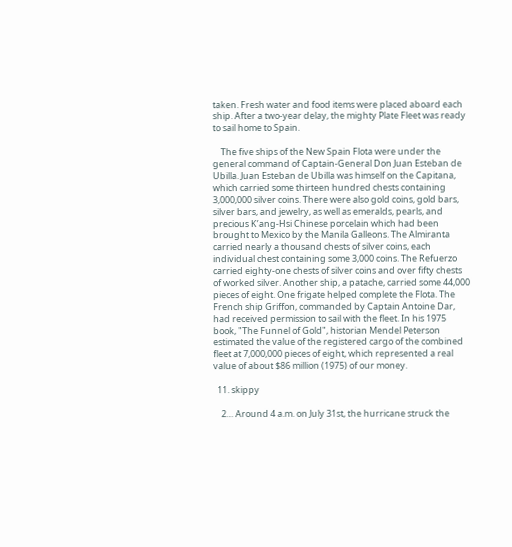taken. Fresh water and food items were placed aboard each ship. After a two-year delay, the mighty Plate Fleet was ready to sail home to Spain.

    The five ships of the New Spain Flota were under the general command of Captain-General Don Juan Esteban de Ubilla. Juan Esteban de Ubilla was himself on the Capitana, which carried some thirteen hundred chests containing 3,000,000 silver coins. There were also gold coins, gold bars, silver bars, and jewelry, as well as emeralds, pearls, and precious K’ang-Hsi Chinese porcelain which had been brought to Mexico by the Manila Galleons. The Almiranta carried nearly a thousand chests of silver coins, each individual chest containing some 3,000 coins. The Refuerzo carried eighty-one chests of silver coins and over fifty chests of worked silver. Another ship, a patache, carried some 44,000 pieces of eight. One frigate helped complete the Flota. The French ship Griffon, commanded by Captain Antoine Dar, had received permission to sail with the fleet. In his 1975 book, "The Funnel of Gold", historian Mendel Peterson estimated the value of the registered cargo of the combined fleet at 7,000,000 pieces of eight, which represented a real value of about $86 million (1975) of our money.

  11. skippy

    2… Around 4 a.m. on July 31st, the hurricane struck the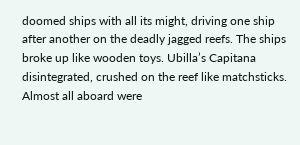doomed ships with all its might, driving one ship after another on the deadly jagged reefs. The ships broke up like wooden toys. Ubilla’s Capitana disintegrated, crushed on the reef like matchsticks. Almost all aboard were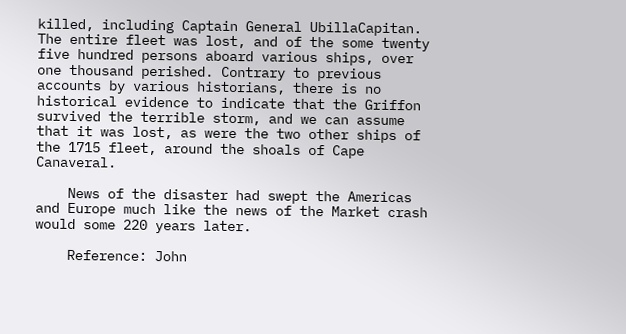killed, including Captain General UbillaCapitan. The entire fleet was lost, and of the some twenty five hundred persons aboard various ships, over one thousand perished. Contrary to previous accounts by various historians, there is no historical evidence to indicate that the Griffon survived the terrible storm, and we can assume that it was lost, as were the two other ships of the 1715 fleet, around the shoals of Cape Canaveral.

    News of the disaster had swept the Americas and Europe much like the news of the Market crash would some 220 years later.

    Reference: John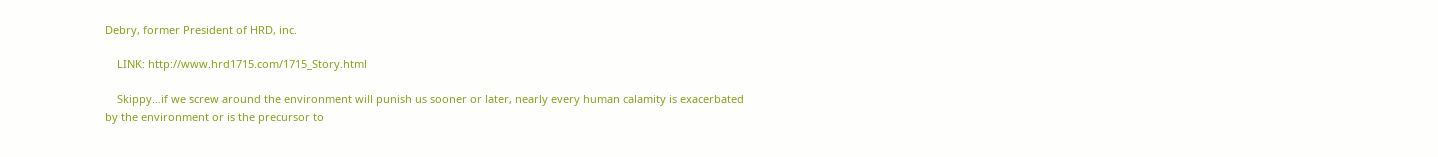Debry, former President of HRD, inc.

    LINK: http://www.hrd1715.com/1715_Story.html

    Skippy…if we screw around the environment will punish us sooner or later, nearly every human calamity is exacerbated by the environment or is the precursor to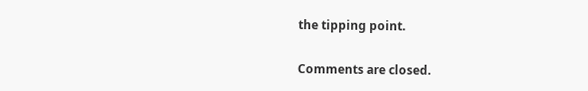the tipping point.

Comments are closed.